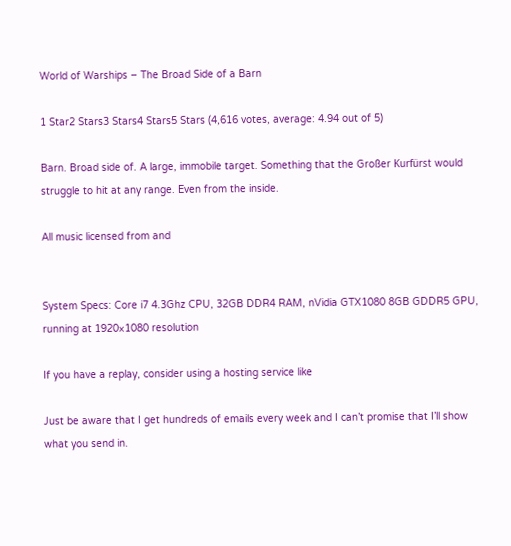World of Warships – The Broad Side of a Barn

1 Star2 Stars3 Stars4 Stars5 Stars (4,616 votes, average: 4.94 out of 5)

Barn. Broad side of. A large, immobile target. Something that the Großer Kurfürst would struggle to hit at any range. Even from the inside.

All music licensed from and


System Specs: Core i7 4.3Ghz CPU, 32GB DDR4 RAM, nVidia GTX1080 8GB GDDR5 GPU, running at 1920×1080 resolution

If you have a replay, consider using a hosting service like

Just be aware that I get hundreds of emails every week and I can’t promise that I’ll show what you send in.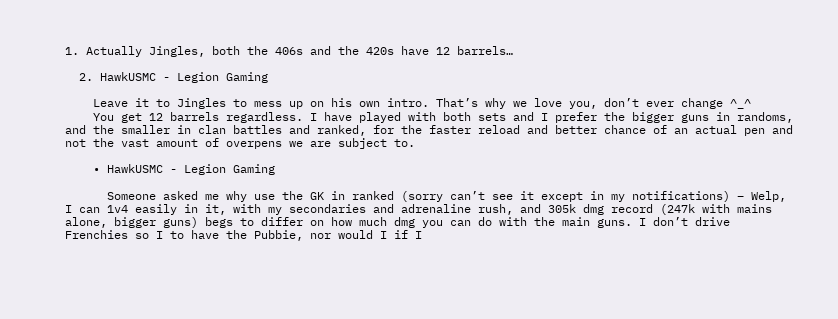1. Actually Jingles, both the 406s and the 420s have 12 barrels…

  2. HawkUSMC - Legion Gaming

    Leave it to Jingles to mess up on his own intro. That’s why we love you, don’t ever change ^_^
    You get 12 barrels regardless. I have played with both sets and I prefer the bigger guns in randoms, and the smaller in clan battles and ranked, for the faster reload and better chance of an actual pen and not the vast amount of overpens we are subject to.

    • HawkUSMC - Legion Gaming

      Someone asked me why use the GK in ranked (sorry can’t see it except in my notifications) – Welp, I can 1v4 easily in it, with my secondaries and adrenaline rush, and 305k dmg record (247k with mains alone, bigger guns) begs to differ on how much dmg you can do with the main guns. I don’t drive Frenchies so I to have the Pubbie, nor would I if I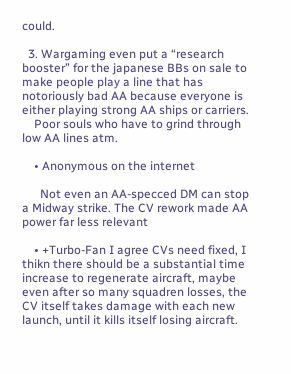could.

  3. Wargaming even put a “research booster” for the japanese BBs on sale to make people play a line that has notoriously bad AA because everyone is either playing strong AA ships or carriers.
    Poor souls who have to grind through low AA lines atm.

    • Anonymous on the internet

      Not even an AA-specced DM can stop a Midway strike. The CV rework made AA power far less relevant

    • +Turbo-Fan I agree CVs need fixed, I thikn there should be a substantial time increase to regenerate aircraft, maybe even after so many squadren losses, the CV itself takes damage with each new launch, until it kills itself losing aircraft.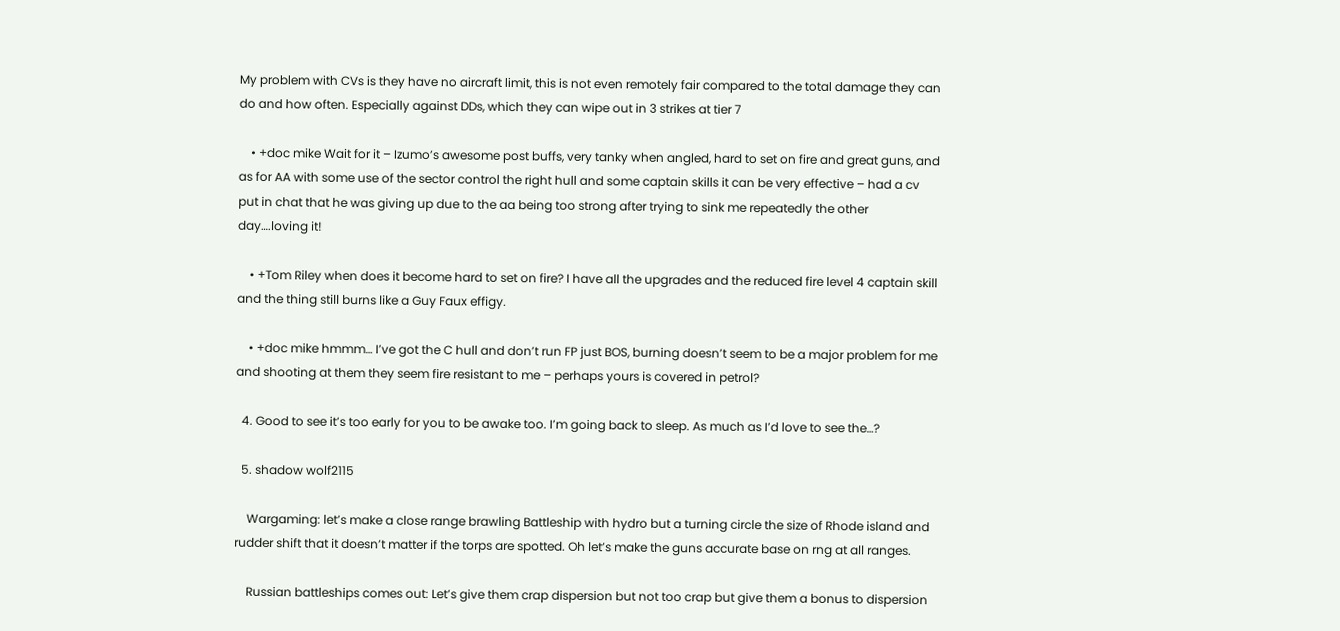My problem with CVs is they have no aircraft limit, this is not even remotely fair compared to the total damage they can do and how often. Especially against DDs, which they can wipe out in 3 strikes at tier 7

    • +doc mike Wait for it – Izumo’s awesome post buffs, very tanky when angled, hard to set on fire and great guns, and as for AA with some use of the sector control the right hull and some captain skills it can be very effective – had a cv put in chat that he was giving up due to the aa being too strong after trying to sink me repeatedly the other day….loving it!

    • +Tom Riley when does it become hard to set on fire? I have all the upgrades and the reduced fire level 4 captain skill and the thing still burns like a Guy Faux effigy.

    • +doc mike hmmm… I’ve got the C hull and don’t run FP just BOS, burning doesn’t seem to be a major problem for me and shooting at them they seem fire resistant to me – perhaps yours is covered in petrol?

  4. Good to see it’s too early for you to be awake too. I’m going back to sleep. As much as I’d love to see the…?

  5. shadow wolf2115

    Wargaming: let’s make a close range brawling Battleship with hydro but a turning circle the size of Rhode island and rudder shift that it doesn’t matter if the torps are spotted. Oh let’s make the guns accurate base on rng at all ranges.

    Russian battleships comes out: Let’s give them crap dispersion but not too crap but give them a bonus to dispersion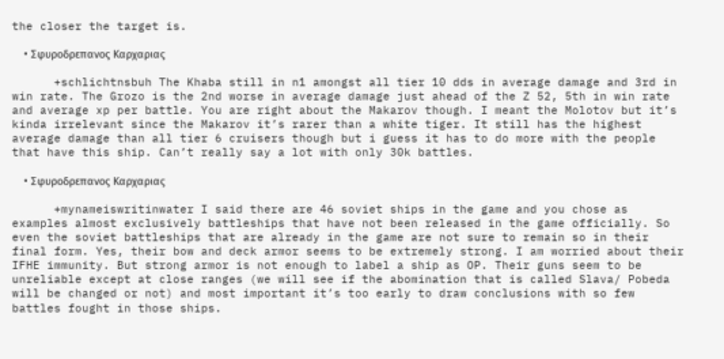the closer the target is.

    • Σφυροδρεπανος Καρχαριας

      +schlichtnsbuh The Khaba still in n1 amongst all tier 10 dds in average damage and 3rd in win rate. The Grozo is the 2nd worse in average damage just ahead of the Z 52, 5th in win rate and average xp per battle. You are right about the Makarov though. I meant the Molotov but it’s kinda irrelevant since the Makarov it’s rarer than a white tiger. It still has the highest average damage than all tier 6 cruisers though but i guess it has to do more with the people that have this ship. Can’t really say a lot with only 30k battles.

    • Σφυροδρεπανος Καρχαριας

      +mynameiswritinwater I said there are 46 soviet ships in the game and you chose as examples almost exclusively battleships that have not been released in the game officially. So even the soviet battleships that are already in the game are not sure to remain so in their final form. Yes, their bow and deck armor seems to be extremely strong. I am worried about their IFHE immunity. But strong armor is not enough to label a ship as OP. Their guns seem to be unreliable except at close ranges (we will see if the abomination that is called Slava/ Pobeda will be changed or not) and most important it’s too early to draw conclusions with so few battles fought in those ships.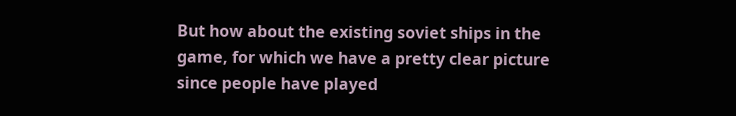But how about the existing soviet ships in the game, for which we have a pretty clear picture since people have played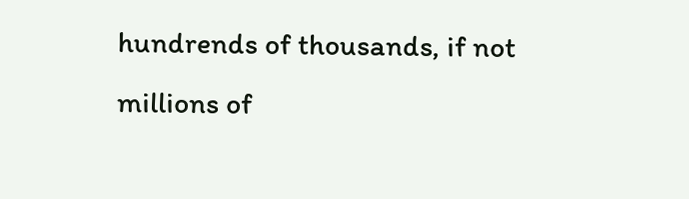hundrends of thousands, if not millions of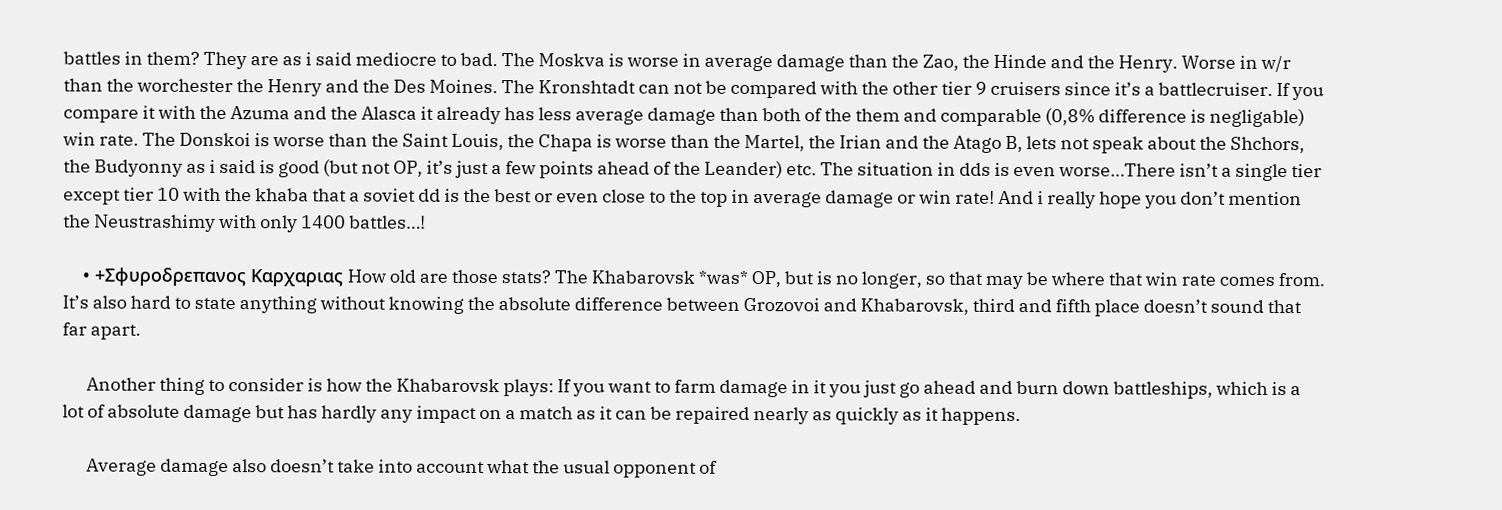battles in them? They are as i said mediocre to bad. The Moskva is worse in average damage than the Zao, the Hinde and the Henry. Worse in w/r than the worchester the Henry and the Des Moines. The Kronshtadt can not be compared with the other tier 9 cruisers since it’s a battlecruiser. If you compare it with the Azuma and the Alasca it already has less average damage than both of the them and comparable (0,8% difference is negligable) win rate. The Donskoi is worse than the Saint Louis, the Chapa is worse than the Martel, the Irian and the Atago B, lets not speak about the Shchors, the Budyonny as i said is good (but not OP, it’s just a few points ahead of the Leander) etc. The situation in dds is even worse…There isn’t a single tier except tier 10 with the khaba that a soviet dd is the best or even close to the top in average damage or win rate! And i really hope you don’t mention the Neustrashimy with only 1400 battles…!

    • +Σφυροδρεπανος Καρχαριας How old are those stats? The Khabarovsk *was* OP, but is no longer, so that may be where that win rate comes from. It’s also hard to state anything without knowing the absolute difference between Grozovoi and Khabarovsk, third and fifth place doesn’t sound that far apart.

      Another thing to consider is how the Khabarovsk plays: If you want to farm damage in it you just go ahead and burn down battleships, which is a lot of absolute damage but has hardly any impact on a match as it can be repaired nearly as quickly as it happens.

      Average damage also doesn’t take into account what the usual opponent of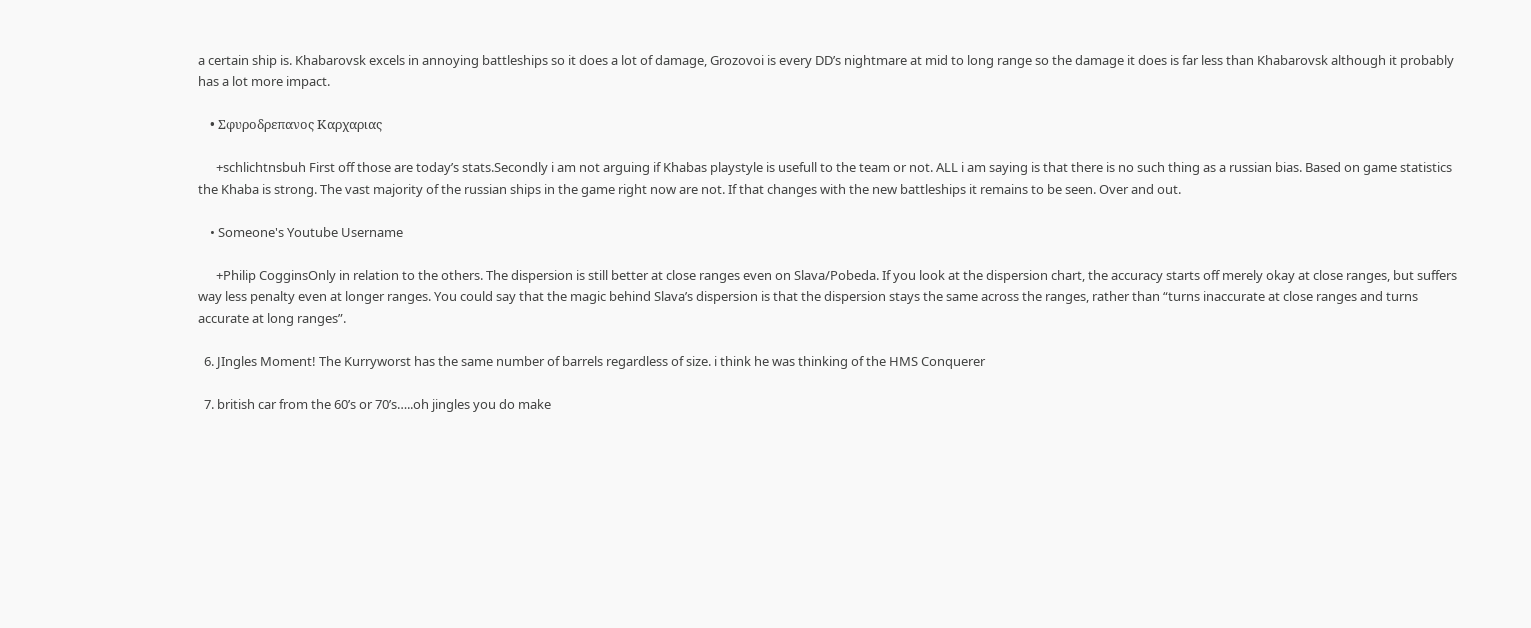a certain ship is. Khabarovsk excels in annoying battleships so it does a lot of damage, Grozovoi is every DD’s nightmare at mid to long range so the damage it does is far less than Khabarovsk although it probably has a lot more impact.

    • Σφυροδρεπανος Καρχαριας

      +schlichtnsbuh First off those are today’s stats.Secondly i am not arguing if Khabas playstyle is usefull to the team or not. ALL i am saying is that there is no such thing as a russian bias. Based on game statistics the Khaba is strong. The vast majority of the russian ships in the game right now are not. If that changes with the new battleships it remains to be seen. Over and out.

    • Someone's Youtube Username

      +Philip CogginsOnly in relation to the others. The dispersion is still better at close ranges even on Slava/Pobeda. If you look at the dispersion chart, the accuracy starts off merely okay at close ranges, but suffers way less penalty even at longer ranges. You could say that the magic behind Slava’s dispersion is that the dispersion stays the same across the ranges, rather than “turns inaccurate at close ranges and turns accurate at long ranges”.

  6. JIngles Moment! The Kurryworst has the same number of barrels regardless of size. i think he was thinking of the HMS Conquerer

  7. british car from the 60’s or 70’s…..oh jingles you do make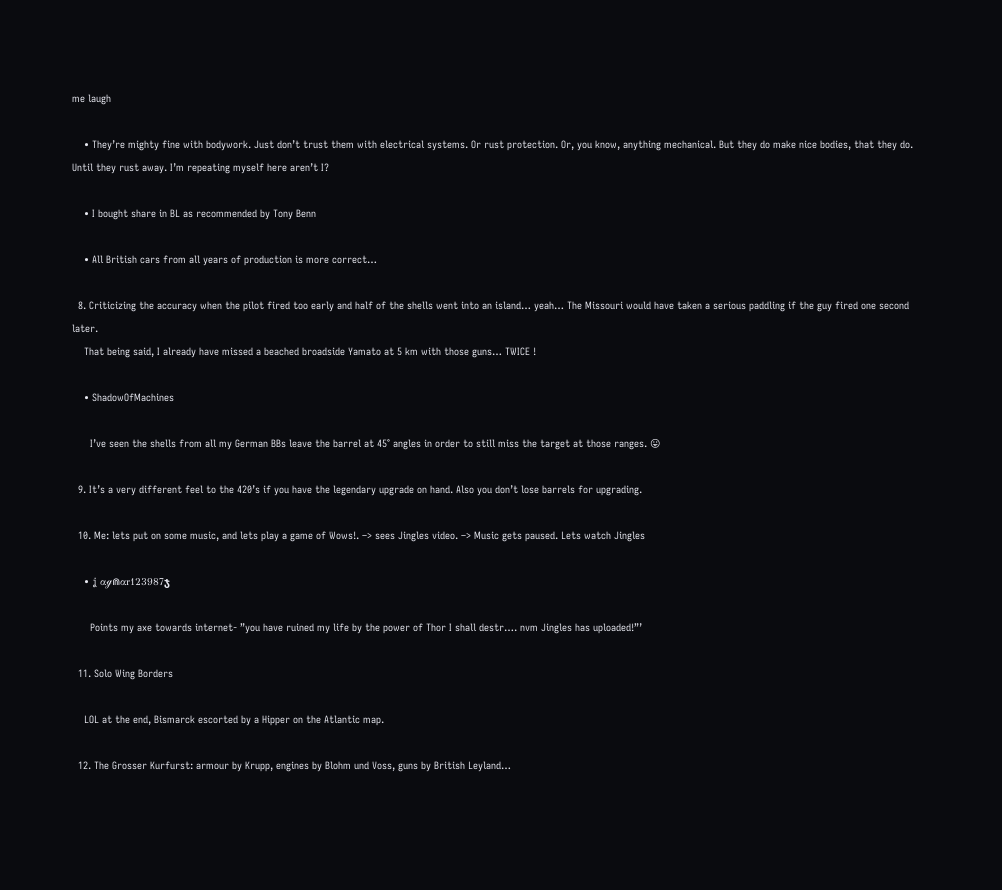me laugh

    • They’re mighty fine with bodywork. Just don’t trust them with electrical systems. Or rust protection. Or, you know, anything mechanical. But they do make nice bodies, that they do. Until they rust away. I’m repeating myself here aren’t I?

    • I bought share in BL as recommended by Tony Benn

    • All British cars from all years of production is more correct…

  8. Criticizing the accuracy when the pilot fired too early and half of the shells went into an island… yeah… The Missouri would have taken a serious paddling if the guy fired one second later.
    That being said, I already have missed a beached broadside Yamato at 5 km with those guns… TWICE !

    • ShadowOfMachines

      I’ve seen the shells from all my German BBs leave the barrel at 45° angles in order to still miss the target at those ranges. 😛

  9. It’s a very different feel to the 420’s if you have the legendary upgrade on hand. Also you don’t lose barrels for upgrading.

  10. Me: lets put on some music, and lets play a game of Wows!. –> sees Jingles video. –> Music gets paused. Lets watch Jingles

    • ʝ αℊ⋒αr123987ჯ

      Points my axe towards internet- ”you have ruined my life by the power of Thor I shall destr…. nvm Jingles has uploaded!”’

  11. Solo Wing Borders

    LOL at the end, Bismarck escorted by a Hipper on the Atlantic map.

  12. The Grosser Kurfurst: armour by Krupp, engines by Blohm und Voss, guns by British Leyland…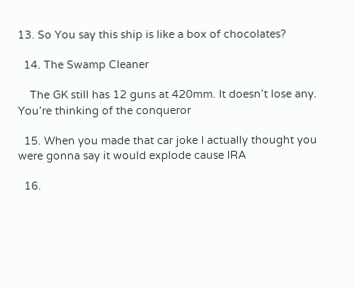13. So You say this ship is like a box of chocolates?

  14. The Swamp Cleaner

    The GK still has 12 guns at 420mm. It doesn’t lose any. You’re thinking of the conqueror

  15. When you made that car joke I actually thought you were gonna say it would explode cause IRA

  16.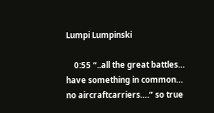Lumpi Lumpinski

    0:55 “..all the great battles… have something in common… no aircraftcarriers….” so true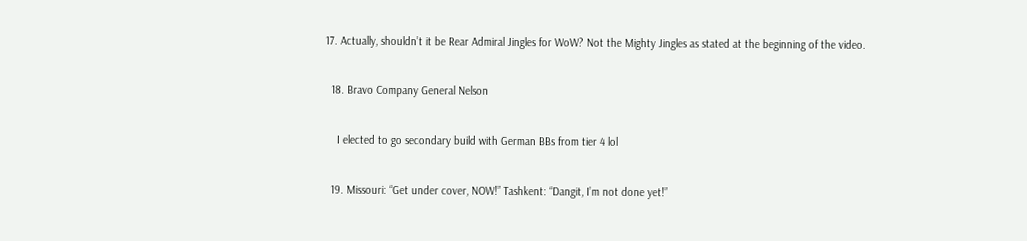17. Actually, shouldn’t it be Rear Admiral Jingles for WoW? Not the Mighty Jingles as stated at the beginning of the video.

  18. Bravo Company General Nelson

    I elected to go secondary build with German BBs from tier 4 lol

  19. Missouri: “Get under cover, NOW!” Tashkent: “Dangit, I’m not done yet!”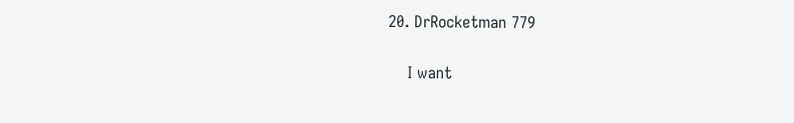20. DrRocketman 779

    I want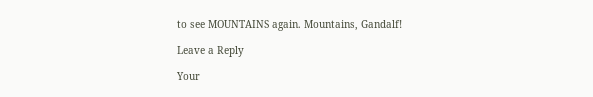to see MOUNTAINS again. Mountains, Gandalf!

Leave a Reply

Your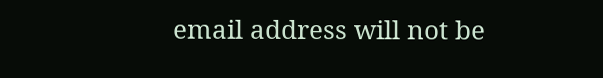email address will not be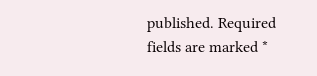published. Required fields are marked *